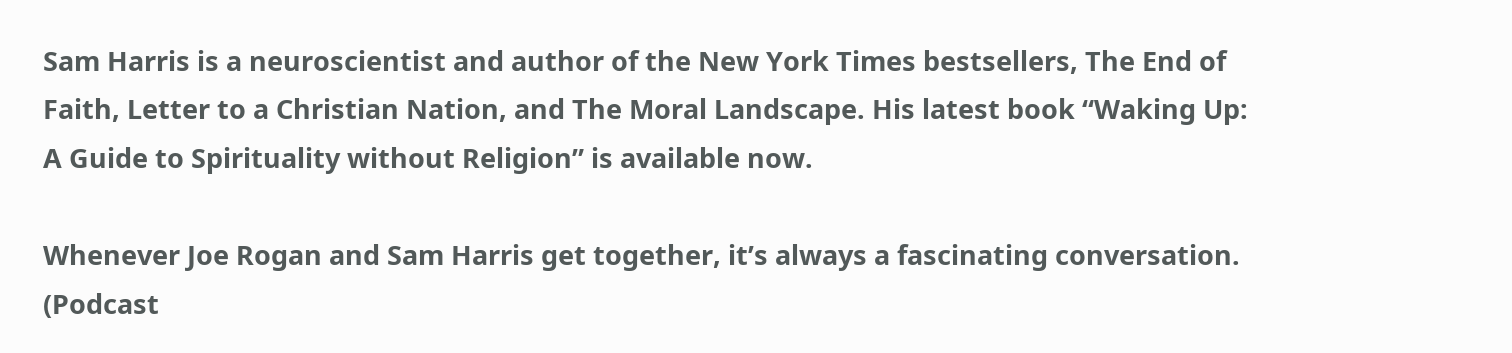Sam Harris is a neuroscientist and author of the New York Times bestsellers, The End of Faith, Letter to a Christian Nation, and The Moral Landscape. His latest book “Waking Up: A Guide to Spirituality without Religion” is available now.

Whenever Joe Rogan and Sam Harris get together, it’s always a fascinating conversation. (Podcast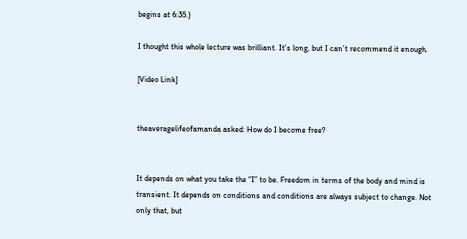begins at 6:35.)

I thought this whole lecture was brilliant. It’s long, but I can’t recommend it enough.

[Video Link]


theaveragelifeofamanda asked: How do I become free?


It depends on what you take the “I” to be. Freedom in terms of the body and mind is transient. It depends on conditions and conditions are always subject to change. Not only that, but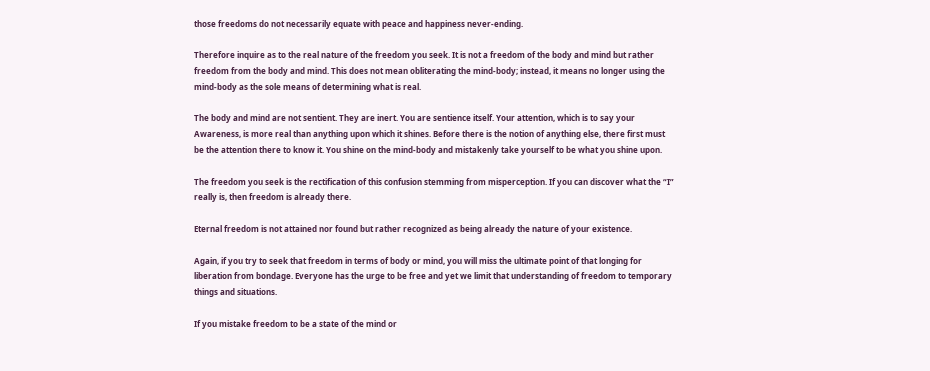those freedoms do not necessarily equate with peace and happiness never-ending.

Therefore inquire as to the real nature of the freedom you seek. It is not a freedom of the body and mind but rather freedom from the body and mind. This does not mean obliterating the mind-body; instead, it means no longer using the mind-body as the sole means of determining what is real.

The body and mind are not sentient. They are inert. You are sentience itself. Your attention, which is to say your Awareness, is more real than anything upon which it shines. Before there is the notion of anything else, there first must be the attention there to know it. You shine on the mind-body and mistakenly take yourself to be what you shine upon.

The freedom you seek is the rectification of this confusion stemming from misperception. If you can discover what the “I” really is, then freedom is already there.

Eternal freedom is not attained nor found but rather recognized as being already the nature of your existence.

Again, if you try to seek that freedom in terms of body or mind, you will miss the ultimate point of that longing for liberation from bondage. Everyone has the urge to be free and yet we limit that understanding of freedom to temporary things and situations.

If you mistake freedom to be a state of the mind or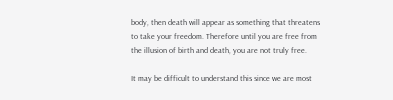body, then death will appear as something that threatens to take your freedom. Therefore until you are free from the illusion of birth and death, you are not truly free.

It may be difficult to understand this since we are most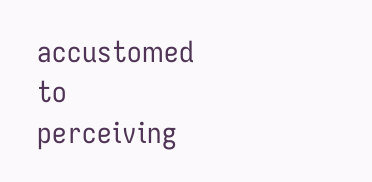accustomed to perceiving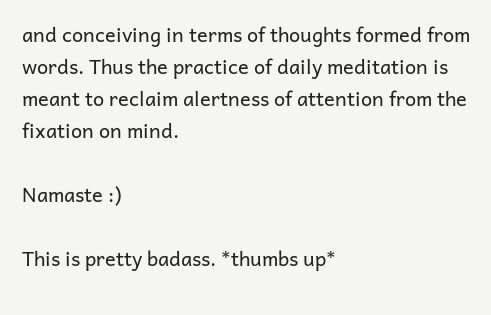and conceiving in terms of thoughts formed from words. Thus the practice of daily meditation is meant to reclaim alertness of attention from the fixation on mind.

Namaste :)

This is pretty badass. *thumbs up*